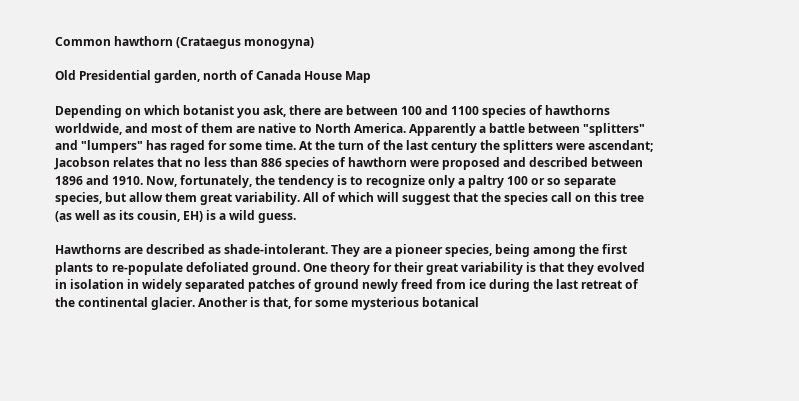Common hawthorn (Crataegus monogyna)

Old Presidential garden, north of Canada House Map

Depending on which botanist you ask, there are between 100 and 1100 species of hawthorns worldwide, and most of them are native to North America. Apparently a battle between "splitters" and "lumpers" has raged for some time. At the turn of the last century the splitters were ascendant; Jacobson relates that no less than 886 species of hawthorn were proposed and described between 1896 and 1910. Now, fortunately, the tendency is to recognize only a paltry 100 or so separate species, but allow them great variability. All of which will suggest that the species call on this tree (as well as its cousin, EH) is a wild guess.

Hawthorns are described as shade-intolerant. They are a pioneer species, being among the first plants to re-populate defoliated ground. One theory for their great variability is that they evolved in isolation in widely separated patches of ground newly freed from ice during the last retreat of the continental glacier. Another is that, for some mysterious botanical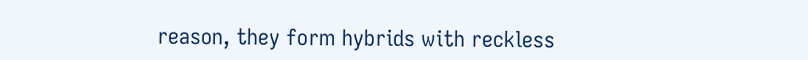reason, they form hybrids with reckless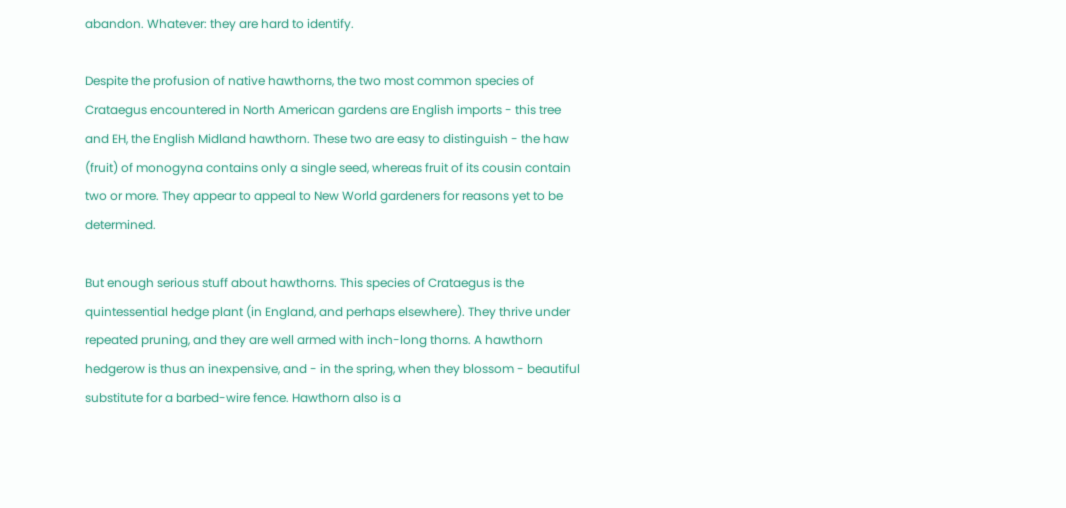abandon. Whatever: they are hard to identify.

Despite the profusion of native hawthorns, the two most common species of Crataegus encountered in North American gardens are English imports - this tree and EH, the English Midland hawthorn. These two are easy to distinguish - the haw (fruit) of monogyna contains only a single seed, whereas fruit of its cousin contain two or more. They appear to appeal to New World gardeners for reasons yet to be determined.

But enough serious stuff about hawthorns. This species of Crataegus is the quintessential hedge plant (in England, and perhaps elsewhere). They thrive under repeated pruning, and they are well armed with inch-long thorns. A hawthorn hedgerow is thus an inexpensive, and - in the spring, when they blossom - beautiful substitute for a barbed-wire fence. Hawthorn also is a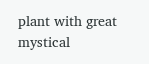plant with great mystical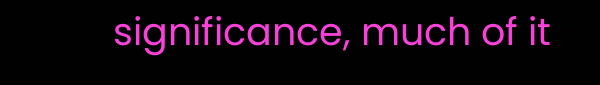significance, much of it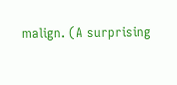malign. (A surprising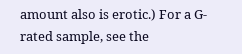amount also is erotic.) For a G-rated sample, see the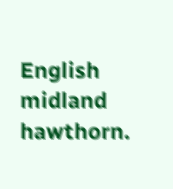English midland hawthorn.